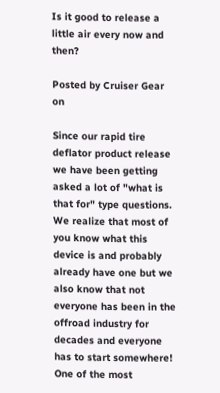Is it good to release a little air every now and then?

Posted by Cruiser Gear on

Since our rapid tire deflator product release we have been getting asked a lot of "what is that for" type questions. We realize that most of you know what this device is and probably already have one but we also know that not everyone has been in the offroad industry for decades and everyone has to start somewhere!  One of the most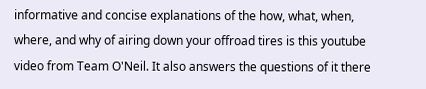informative and concise explanations of the how, what, when, where, and why of airing down your offroad tires is this youtube video from Team O'Neil. It also answers the questions of it there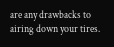are any drawbacks to airing down your tires.